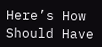Here’s How Should Have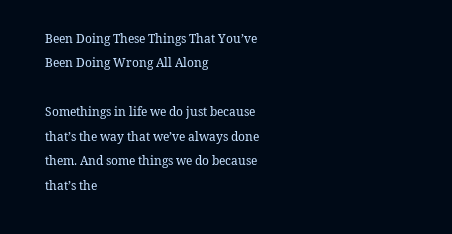Been Doing These Things That You’ve Been Doing Wrong All Along

Somethings in life we do just because that’s the way that we’ve always done them. And some things we do because that’s the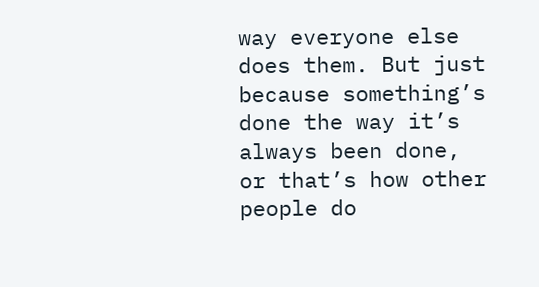way everyone else does them. But just because something’s done the way it’s always been done, or that’s how other people do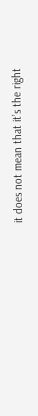it does not mean that it’s the right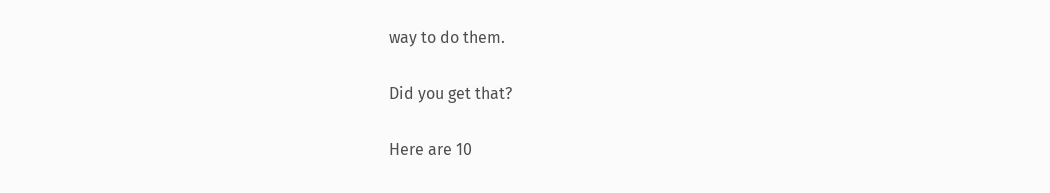way to do them.

Did you get that?

Here are 10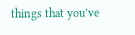things that you’ve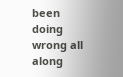been doing wrong all along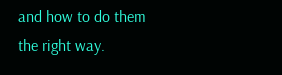and how to do them the right way.